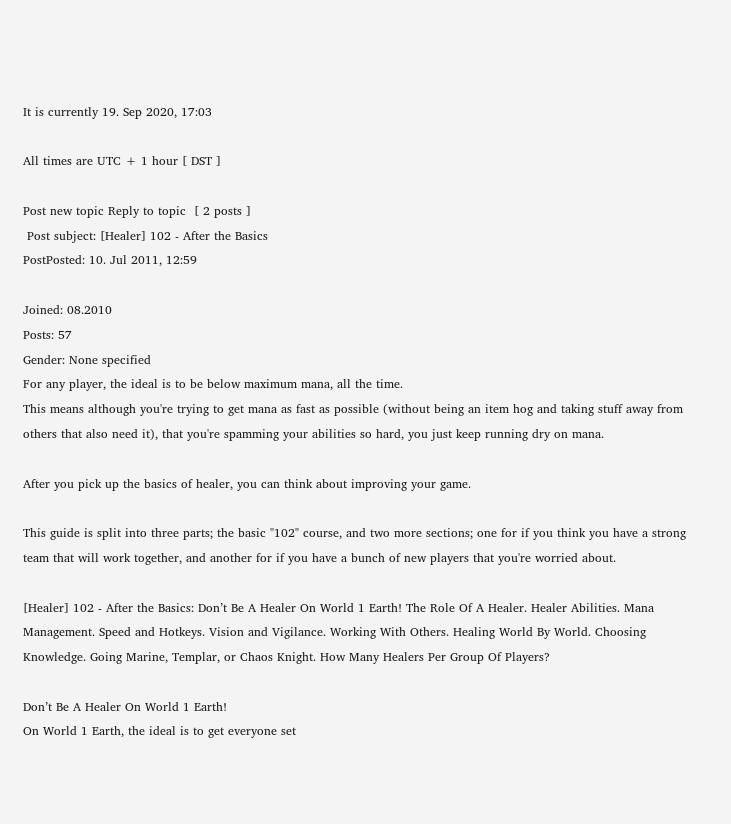It is currently 19. Sep 2020, 17:03

All times are UTC + 1 hour [ DST ]

Post new topic Reply to topic  [ 2 posts ]
 Post subject: [Healer] 102 - After the Basics
PostPosted: 10. Jul 2011, 12:59

Joined: 08.2010
Posts: 57
Gender: None specified
For any player, the ideal is to be below maximum mana, all the time.
This means although you're trying to get mana as fast as possible (without being an item hog and taking stuff away from others that also need it), that you're spamming your abilities so hard, you just keep running dry on mana.

After you pick up the basics of healer, you can think about improving your game.

This guide is split into three parts; the basic "102" course, and two more sections; one for if you think you have a strong team that will work together, and another for if you have a bunch of new players that you're worried about.

[Healer] 102 - After the Basics: Don’t Be A Healer On World 1 Earth! The Role Of A Healer. Healer Abilities. Mana Management. Speed and Hotkeys. Vision and Vigilance. Working With Others. Healing World By World. Choosing Knowledge. Going Marine, Templar, or Chaos Knight. How Many Healers Per Group Of Players?

Don’t Be A Healer On World 1 Earth!
On World 1 Earth, the ideal is to get everyone set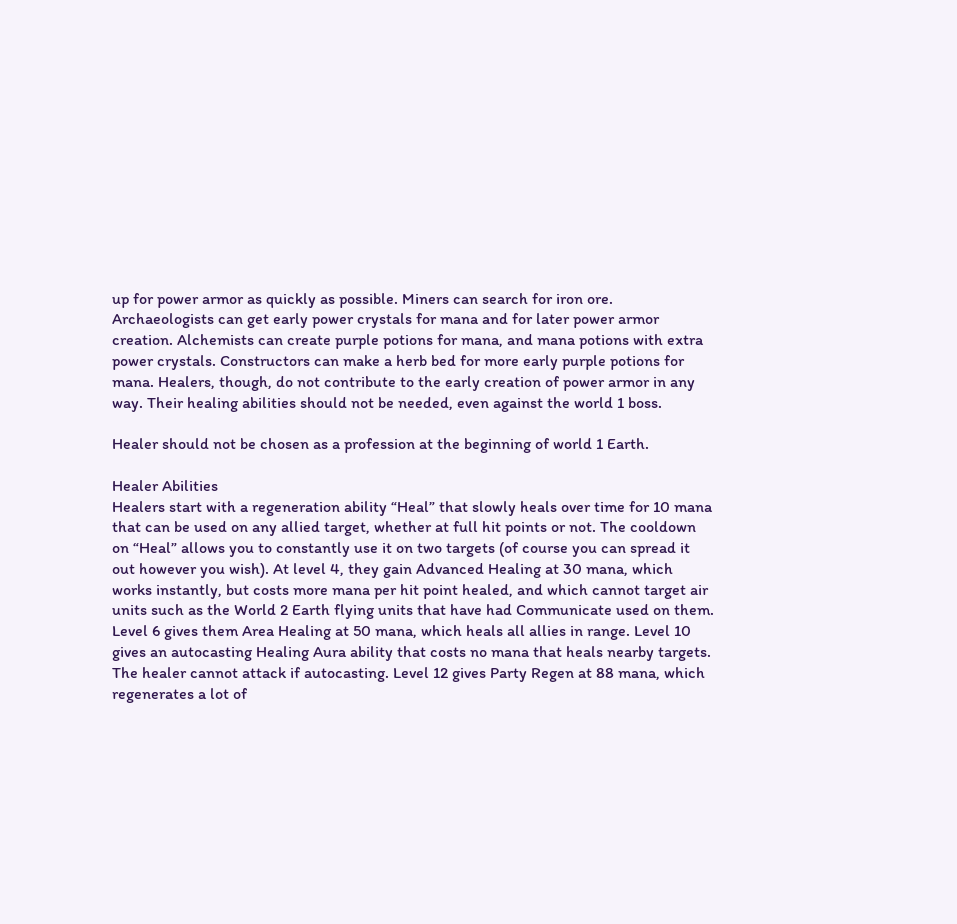up for power armor as quickly as possible. Miners can search for iron ore. Archaeologists can get early power crystals for mana and for later power armor creation. Alchemists can create purple potions for mana, and mana potions with extra power crystals. Constructors can make a herb bed for more early purple potions for mana. Healers, though, do not contribute to the early creation of power armor in any way. Their healing abilities should not be needed, even against the world 1 boss.

Healer should not be chosen as a profession at the beginning of world 1 Earth.

Healer Abilities
Healers start with a regeneration ability “Heal” that slowly heals over time for 10 mana that can be used on any allied target, whether at full hit points or not. The cooldown on “Heal” allows you to constantly use it on two targets (of course you can spread it out however you wish). At level 4, they gain Advanced Healing at 30 mana, which works instantly, but costs more mana per hit point healed, and which cannot target air units such as the World 2 Earth flying units that have had Communicate used on them. Level 6 gives them Area Healing at 50 mana, which heals all allies in range. Level 10 gives an autocasting Healing Aura ability that costs no mana that heals nearby targets. The healer cannot attack if autocasting. Level 12 gives Party Regen at 88 mana, which regenerates a lot of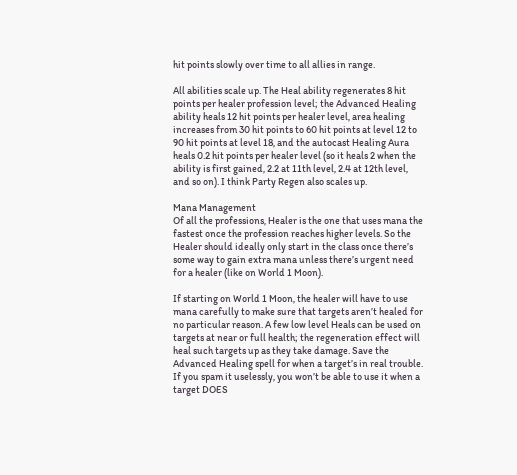hit points slowly over time to all allies in range.

All abilities scale up. The Heal ability regenerates 8 hit points per healer profession level; the Advanced Healing ability heals 12 hit points per healer level, area healing increases from 30 hit points to 60 hit points at level 12 to 90 hit points at level 18, and the autocast Healing Aura heals 0.2 hit points per healer level (so it heals 2 when the ability is first gained, 2.2 at 11th level, 2.4 at 12th level, and so on). I think Party Regen also scales up.

Mana Management
Of all the professions, Healer is the one that uses mana the fastest once the profession reaches higher levels. So the Healer should ideally only start in the class once there’s some way to gain extra mana unless there’s urgent need for a healer (like on World 1 Moon).

If starting on World 1 Moon, the healer will have to use mana carefully to make sure that targets aren’t healed for no particular reason. A few low level Heals can be used on targets at near or full health; the regeneration effect will heal such targets up as they take damage. Save the Advanced Healing spell for when a target’s in real trouble. If you spam it uselessly, you won’t be able to use it when a target DOES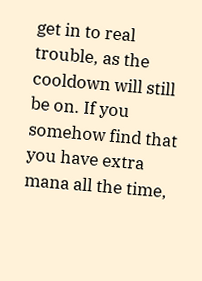get in to real trouble, as the cooldown will still be on. If you somehow find that you have extra mana all the time,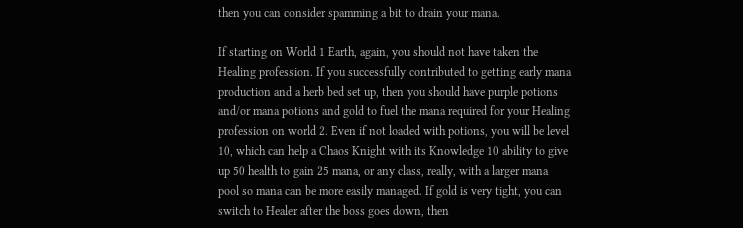then you can consider spamming a bit to drain your mana.

If starting on World 1 Earth, again, you should not have taken the Healing profession. If you successfully contributed to getting early mana production and a herb bed set up, then you should have purple potions and/or mana potions and gold to fuel the mana required for your Healing profession on world 2. Even if not loaded with potions, you will be level 10, which can help a Chaos Knight with its Knowledge 10 ability to give up 50 health to gain 25 mana, or any class, really, with a larger mana pool so mana can be more easily managed. If gold is very tight, you can switch to Healer after the boss goes down, then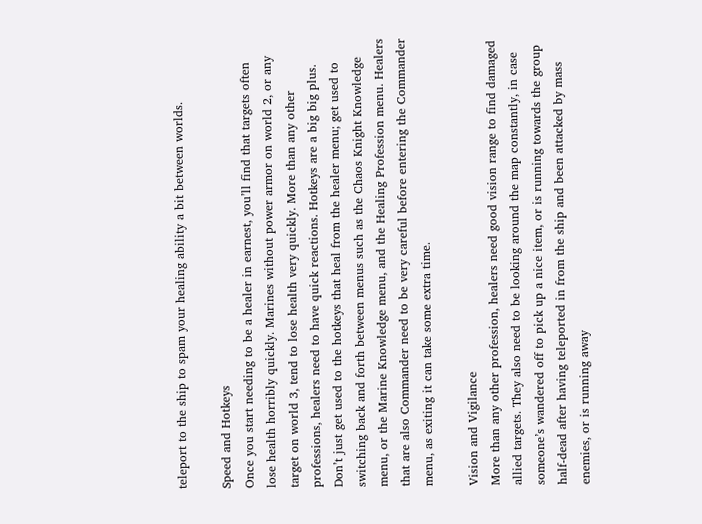teleport to the ship to spam your healing ability a bit between worlds.

Speed and Hotkeys
Once you start needing to be a healer in earnest, you’ll find that targets often lose health horribly quickly. Marines without power armor on world 2, or any target on world 3, tend to lose health very quickly. More than any other professions, healers need to have quick reactions. Hotkeys are a big big plus. Don’t just get used to the hotkeys that heal from the healer menu; get used to switching back and forth between menus such as the Chaos Knight Knowledge menu, or the Marine Knowledge menu, and the Healing Profession menu. Healers that are also Commander need to be very careful before entering the Commander menu, as exiting it can take some extra time.

Vision and Vigilance
More than any other profession, healers need good vision range to find damaged allied targets. They also need to be looking around the map constantly, in case someone’s wandered off to pick up a nice item, or is running towards the group half-dead after having teleported in from the ship and been attacked by mass enemies, or is running away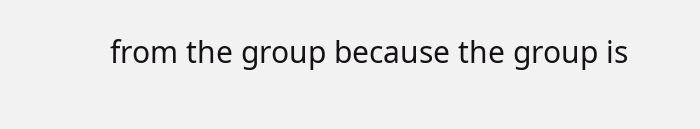from the group because the group is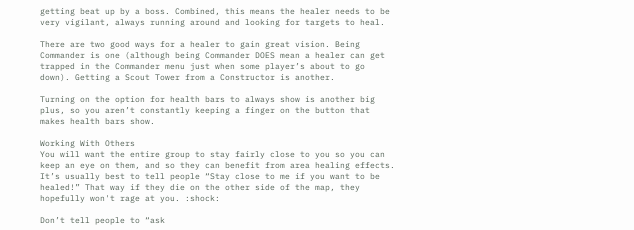getting beat up by a boss. Combined, this means the healer needs to be very vigilant, always running around and looking for targets to heal.

There are two good ways for a healer to gain great vision. Being Commander is one (although being Commander DOES mean a healer can get trapped in the Commander menu just when some player’s about to go down). Getting a Scout Tower from a Constructor is another.

Turning on the option for health bars to always show is another big plus, so you aren’t constantly keeping a finger on the button that makes health bars show.

Working With Others
You will want the entire group to stay fairly close to you so you can keep an eye on them, and so they can benefit from area healing effects. It’s usually best to tell people “Stay close to me if you want to be healed!” That way if they die on the other side of the map, they hopefully won't rage at you. :shock:

Don’t tell people to “ask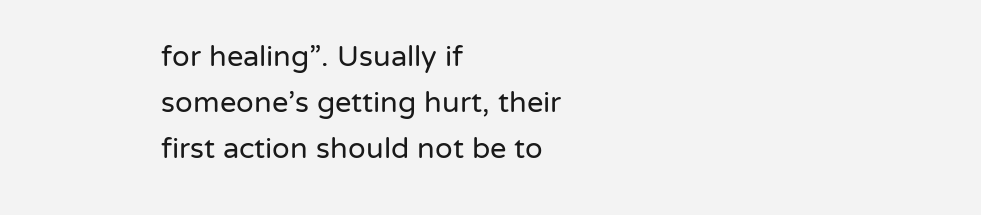for healing”. Usually if someone’s getting hurt, their first action should not be to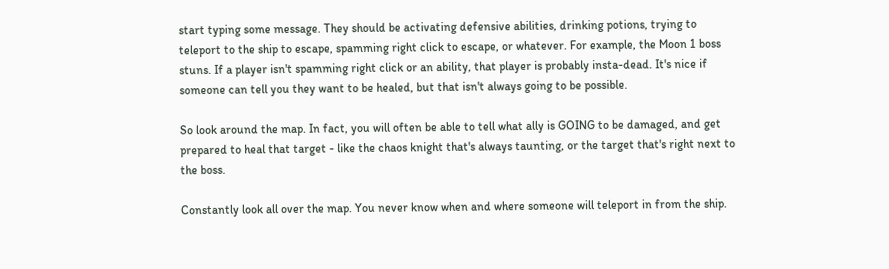start typing some message. They should be activating defensive abilities, drinking potions, trying to teleport to the ship to escape, spamming right click to escape, or whatever. For example, the Moon 1 boss stuns. If a player isn't spamming right click or an ability, that player is probably insta-dead. It's nice if someone can tell you they want to be healed, but that isn't always going to be possible.

So look around the map. In fact, you will often be able to tell what ally is GOING to be damaged, and get prepared to heal that target - like the chaos knight that's always taunting, or the target that's right next to the boss.

Constantly look all over the map. You never know when and where someone will teleport in from the ship.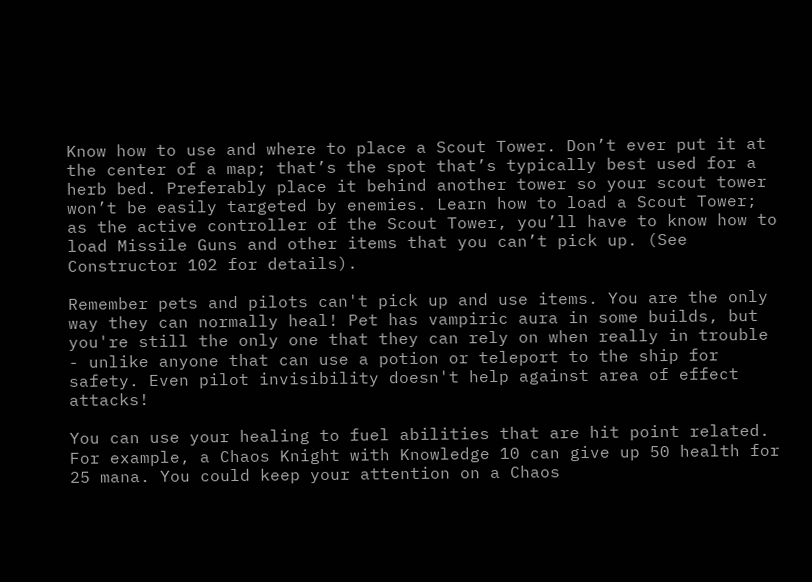Know how to use and where to place a Scout Tower. Don’t ever put it at the center of a map; that’s the spot that’s typically best used for a herb bed. Preferably place it behind another tower so your scout tower won’t be easily targeted by enemies. Learn how to load a Scout Tower; as the active controller of the Scout Tower, you’ll have to know how to load Missile Guns and other items that you can’t pick up. (See Constructor 102 for details).

Remember pets and pilots can't pick up and use items. You are the only way they can normally heal! Pet has vampiric aura in some builds, but you're still the only one that they can rely on when really in trouble - unlike anyone that can use a potion or teleport to the ship for safety. Even pilot invisibility doesn't help against area of effect attacks!

You can use your healing to fuel abilities that are hit point related. For example, a Chaos Knight with Knowledge 10 can give up 50 health for 25 mana. You could keep your attention on a Chaos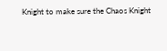Knight to make sure the Chaos Knight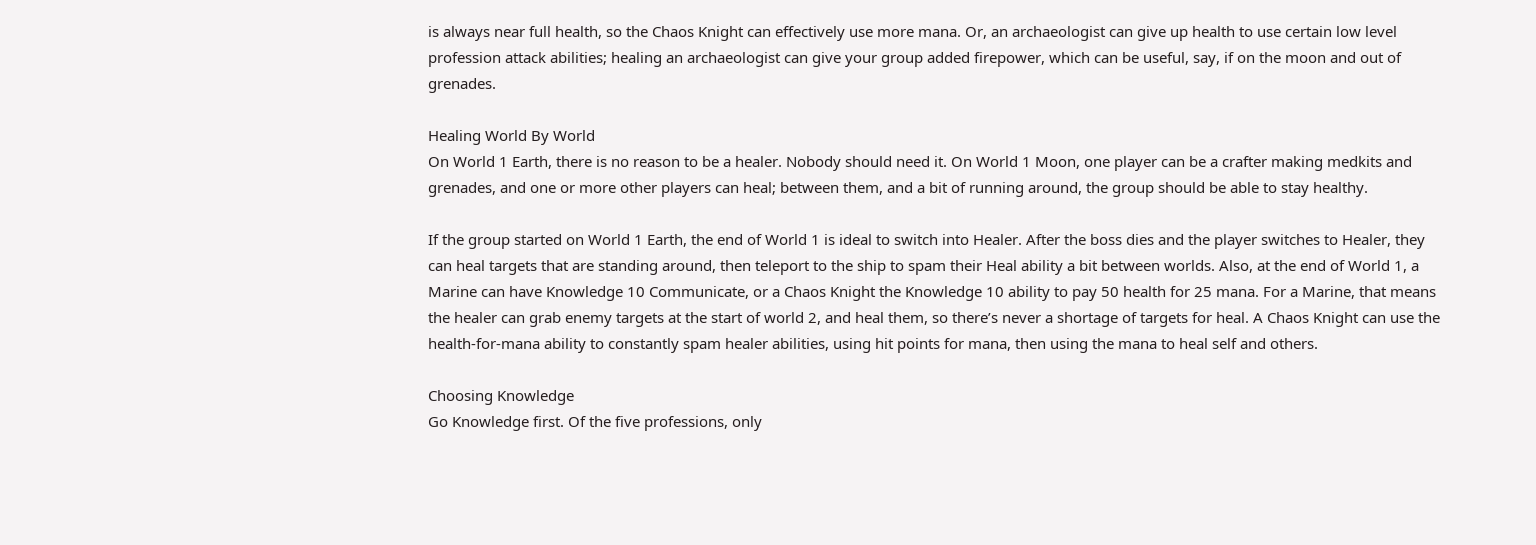is always near full health, so the Chaos Knight can effectively use more mana. Or, an archaeologist can give up health to use certain low level profession attack abilities; healing an archaeologist can give your group added firepower, which can be useful, say, if on the moon and out of grenades.

Healing World By World
On World 1 Earth, there is no reason to be a healer. Nobody should need it. On World 1 Moon, one player can be a crafter making medkits and grenades, and one or more other players can heal; between them, and a bit of running around, the group should be able to stay healthy.

If the group started on World 1 Earth, the end of World 1 is ideal to switch into Healer. After the boss dies and the player switches to Healer, they can heal targets that are standing around, then teleport to the ship to spam their Heal ability a bit between worlds. Also, at the end of World 1, a Marine can have Knowledge 10 Communicate, or a Chaos Knight the Knowledge 10 ability to pay 50 health for 25 mana. For a Marine, that means the healer can grab enemy targets at the start of world 2, and heal them, so there’s never a shortage of targets for heal. A Chaos Knight can use the health-for-mana ability to constantly spam healer abilities, using hit points for mana, then using the mana to heal self and others.

Choosing Knowledge
Go Knowledge first. Of the five professions, only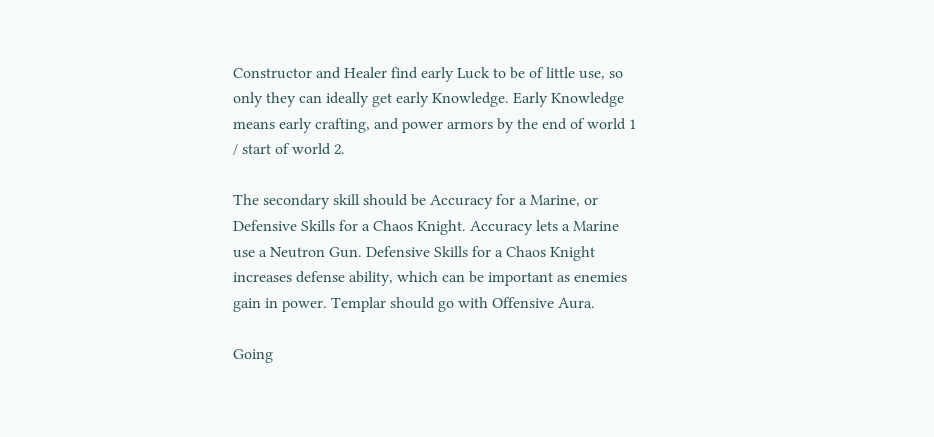Constructor and Healer find early Luck to be of little use, so only they can ideally get early Knowledge. Early Knowledge means early crafting, and power armors by the end of world 1 / start of world 2.

The secondary skill should be Accuracy for a Marine, or Defensive Skills for a Chaos Knight. Accuracy lets a Marine use a Neutron Gun. Defensive Skills for a Chaos Knight increases defense ability, which can be important as enemies gain in power. Templar should go with Offensive Aura.

Going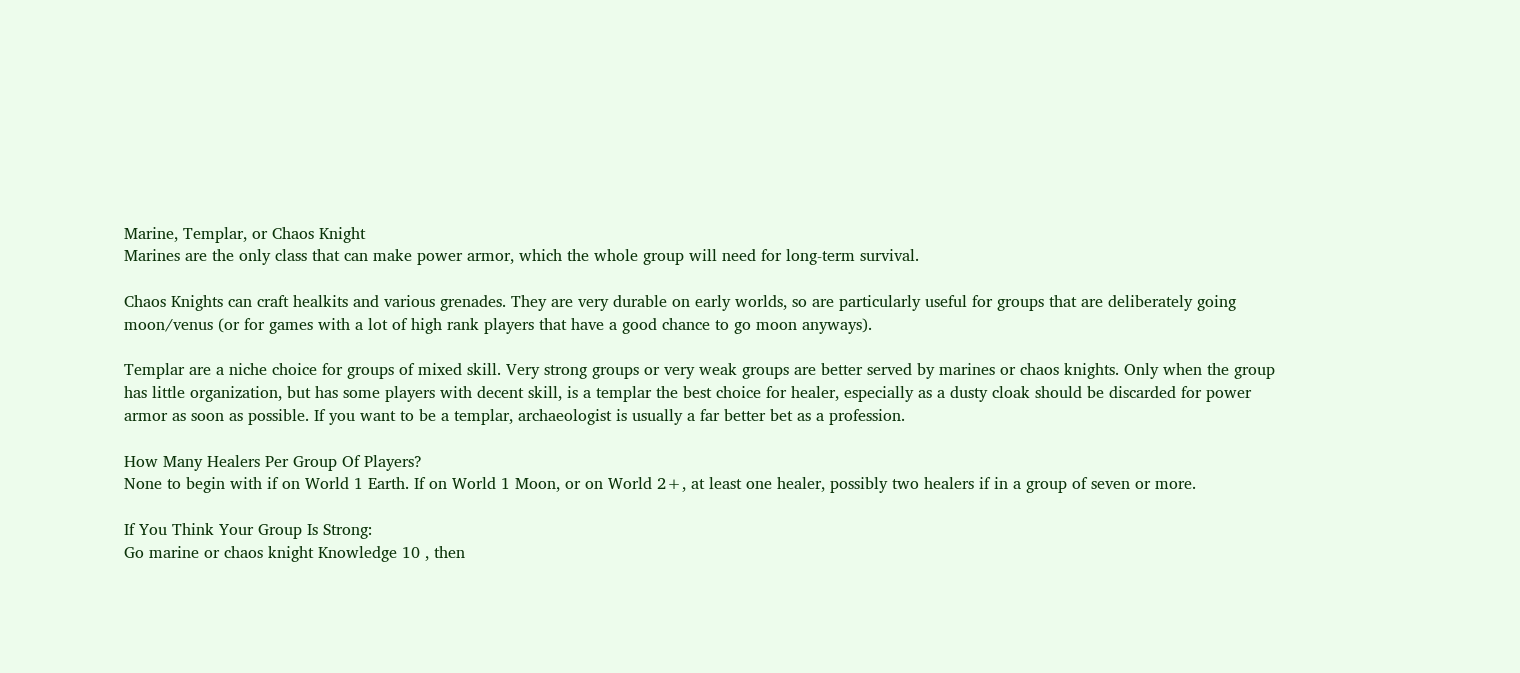Marine, Templar, or Chaos Knight
Marines are the only class that can make power armor, which the whole group will need for long-term survival.

Chaos Knights can craft healkits and various grenades. They are very durable on early worlds, so are particularly useful for groups that are deliberately going moon/venus (or for games with a lot of high rank players that have a good chance to go moon anyways).

Templar are a niche choice for groups of mixed skill. Very strong groups or very weak groups are better served by marines or chaos knights. Only when the group has little organization, but has some players with decent skill, is a templar the best choice for healer, especially as a dusty cloak should be discarded for power armor as soon as possible. If you want to be a templar, archaeologist is usually a far better bet as a profession.

How Many Healers Per Group Of Players?
None to begin with if on World 1 Earth. If on World 1 Moon, or on World 2+, at least one healer, possibly two healers if in a group of seven or more.

If You Think Your Group Is Strong:
Go marine or chaos knight Knowledge 10 , then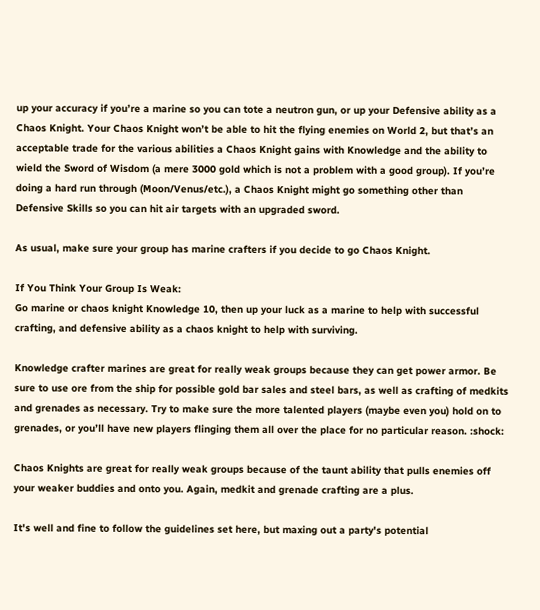up your accuracy if you’re a marine so you can tote a neutron gun, or up your Defensive ability as a Chaos Knight. Your Chaos Knight won’t be able to hit the flying enemies on World 2, but that’s an acceptable trade for the various abilities a Chaos Knight gains with Knowledge and the ability to wield the Sword of Wisdom (a mere 3000 gold which is not a problem with a good group). If you’re doing a hard run through (Moon/Venus/etc.), a Chaos Knight might go something other than Defensive Skills so you can hit air targets with an upgraded sword.

As usual, make sure your group has marine crafters if you decide to go Chaos Knight.

If You Think Your Group Is Weak:
Go marine or chaos knight Knowledge 10, then up your luck as a marine to help with successful crafting, and defensive ability as a chaos knight to help with surviving.

Knowledge crafter marines are great for really weak groups because they can get power armor. Be sure to use ore from the ship for possible gold bar sales and steel bars, as well as crafting of medkits and grenades as necessary. Try to make sure the more talented players (maybe even you) hold on to grenades, or you’ll have new players flinging them all over the place for no particular reason. :shock:

Chaos Knights are great for really weak groups because of the taunt ability that pulls enemies off your weaker buddies and onto you. Again, medkit and grenade crafting are a plus.

It's well and fine to follow the guidelines set here, but maxing out a party's potential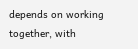depends on working together, with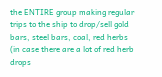the ENTIRE group making regular trips to the ship to drop/sell gold bars, steel bars, coal, red herbs (in case there are a lot of red herb drops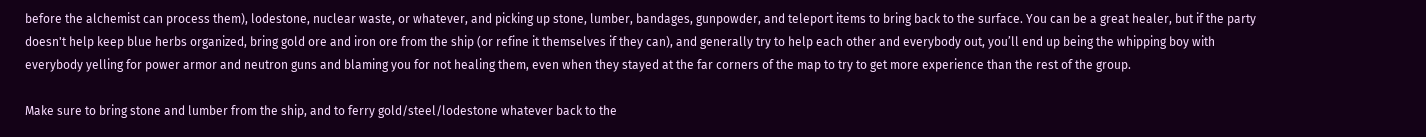before the alchemist can process them), lodestone, nuclear waste, or whatever, and picking up stone, lumber, bandages, gunpowder, and teleport items to bring back to the surface. You can be a great healer, but if the party doesn't help keep blue herbs organized, bring gold ore and iron ore from the ship (or refine it themselves if they can), and generally try to help each other and everybody out, you’ll end up being the whipping boy with everybody yelling for power armor and neutron guns and blaming you for not healing them, even when they stayed at the far corners of the map to try to get more experience than the rest of the group.

Make sure to bring stone and lumber from the ship, and to ferry gold/steel/lodestone whatever back to the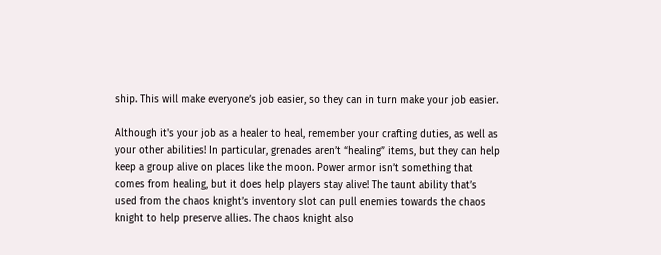ship. This will make everyone’s job easier, so they can in turn make your job easier.

Although it's your job as a healer to heal, remember your crafting duties, as well as your other abilities! In particular, grenades aren’t “healing” items, but they can help keep a group alive on places like the moon. Power armor isn’t something that comes from healing, but it does help players stay alive! The taunt ability that’s used from the chaos knight’s inventory slot can pull enemies towards the chaos knight to help preserve allies. The chaos knight also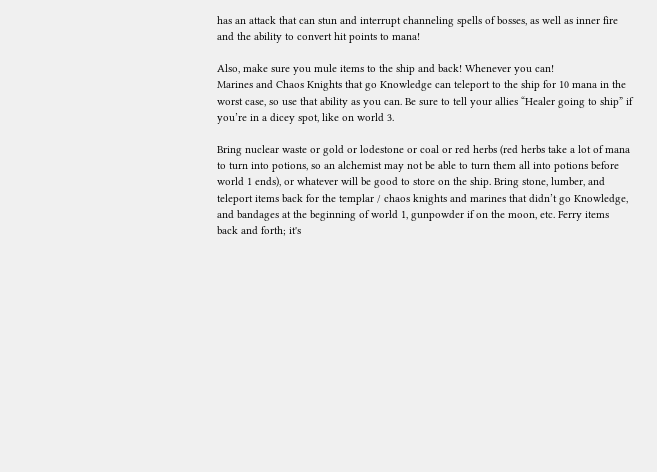has an attack that can stun and interrupt channeling spells of bosses, as well as inner fire and the ability to convert hit points to mana!

Also, make sure you mule items to the ship and back! Whenever you can!
Marines and Chaos Knights that go Knowledge can teleport to the ship for 10 mana in the worst case, so use that ability as you can. Be sure to tell your allies “Healer going to ship” if you’re in a dicey spot, like on world 3.

Bring nuclear waste or gold or lodestone or coal or red herbs (red herbs take a lot of mana to turn into potions, so an alchemist may not be able to turn them all into potions before world 1 ends), or whatever will be good to store on the ship. Bring stone, lumber, and teleport items back for the templar / chaos knights and marines that didn’t go Knowledge, and bandages at the beginning of world 1, gunpowder if on the moon, etc. Ferry items back and forth; it's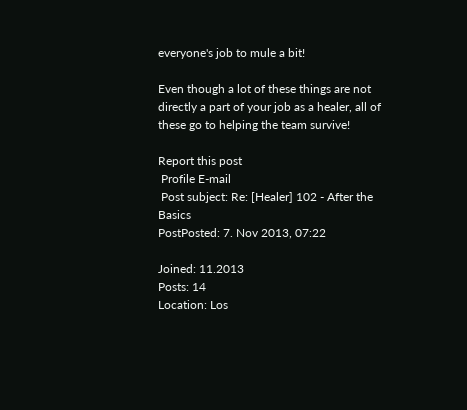everyone's job to mule a bit!

Even though a lot of these things are not directly a part of your job as a healer, all of these go to helping the team survive!

Report this post
 Profile E-mail
 Post subject: Re: [Healer] 102 - After the Basics
PostPosted: 7. Nov 2013, 07:22

Joined: 11.2013
Posts: 14
Location: Los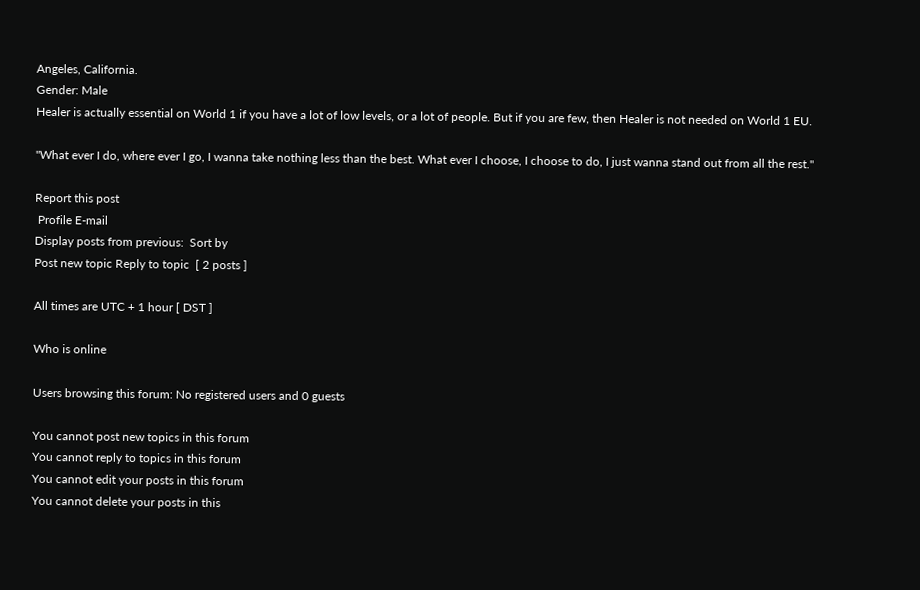Angeles, California.
Gender: Male
Healer is actually essential on World 1 if you have a lot of low levels, or a lot of people. But if you are few, then Healer is not needed on World 1 EU.

''What ever I do, where ever I go, I wanna take nothing less than the best. What ever I choose, I choose to do, I just wanna stand out from all the rest.''

Report this post
 Profile E-mail
Display posts from previous:  Sort by
Post new topic Reply to topic  [ 2 posts ]

All times are UTC + 1 hour [ DST ]

Who is online

Users browsing this forum: No registered users and 0 guests

You cannot post new topics in this forum
You cannot reply to topics in this forum
You cannot edit your posts in this forum
You cannot delete your posts in this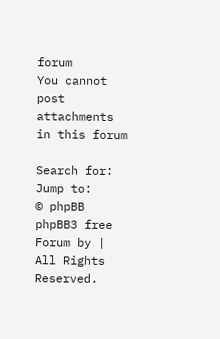forum
You cannot post attachments in this forum

Search for:
Jump to:
© phpBB phpBB3 free Forum by | All Rights Reserved.